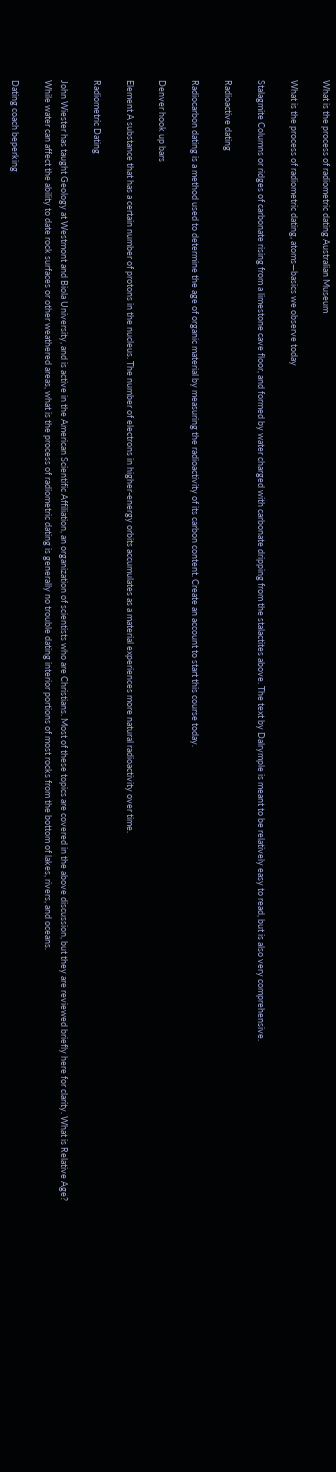What is the process of radiometric dating Australian Museum

What is the process of radiometric dating, atoms—basics we observe today

Stalagmite Columns or ridges of carbonate rising from a limestone cave floor, and formed by water charged with carbonate dripping from the stalactites above. The text by Dalrymple is meant to be relatively easy to read, but is also very comprehensive.

Radioactive dating

Radiocarbon dating is a method used to determine the age of organic material by measuring the radioactivity of its carbon content. Create an account to start this course today.

Denver hook up bars

Element A substance that has a certain number of protons in the nucleus. The number of electrons in higher-energy orbits accumulates as a material experiences more natural radioactivity over time.

Radiometric Dating

John Wiester has taught Geology at Westmont and Biola University, and is active in the American Scientific Affiliation, an organization of scientists who are Christians. Most of these topics are covered in the above discussion, but they are reviewed briefly here for clarity. What is Relative Age? While water can affect the ability to date rock surfaces or other weathered areas, what is the process of radiometric dating is generally no trouble dating interior portions of most rocks from the bottom of lakes, rivers, and oceans.

Dating coach beperking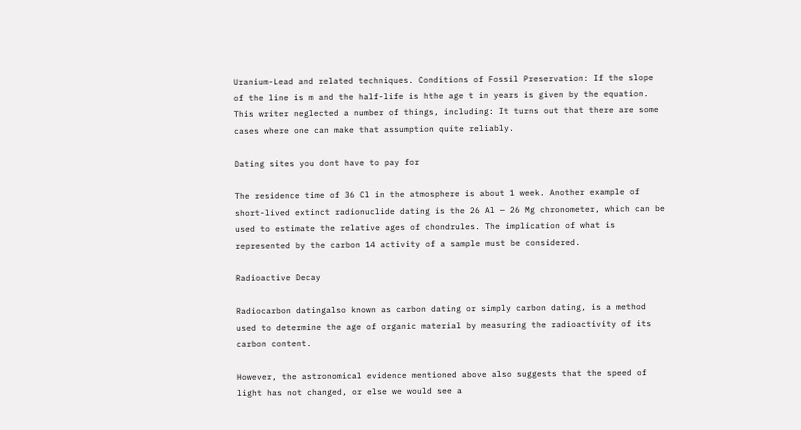Uranium-Lead and related techniques. Conditions of Fossil Preservation: If the slope of the line is m and the half-life is hthe age t in years is given by the equation. This writer neglected a number of things, including: It turns out that there are some cases where one can make that assumption quite reliably.

Dating sites you dont have to pay for

The residence time of 36 Cl in the atmosphere is about 1 week. Another example of short-lived extinct radionuclide dating is the 26 Al — 26 Mg chronometer, which can be used to estimate the relative ages of chondrules. The implication of what is represented by the carbon 14 activity of a sample must be considered.

Radioactive Decay

Radiocarbon datingalso known as carbon dating or simply carbon dating, is a method used to determine the age of organic material by measuring the radioactivity of its carbon content.

However, the astronomical evidence mentioned above also suggests that the speed of light has not changed, or else we would see a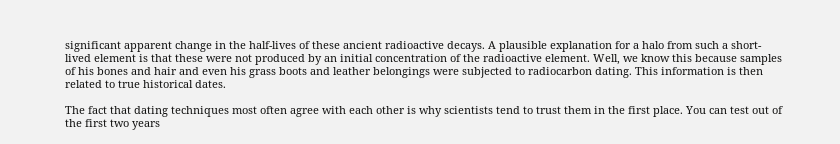significant apparent change in the half-lives of these ancient radioactive decays. A plausible explanation for a halo from such a short-lived element is that these were not produced by an initial concentration of the radioactive element. Well, we know this because samples of his bones and hair and even his grass boots and leather belongings were subjected to radiocarbon dating. This information is then related to true historical dates.

The fact that dating techniques most often agree with each other is why scientists tend to trust them in the first place. You can test out of the first two years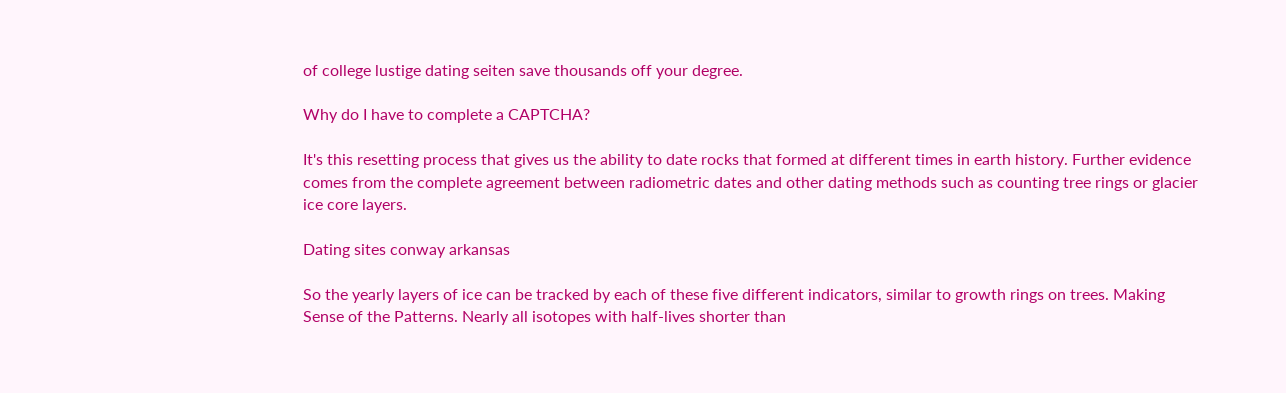of college lustige dating seiten save thousands off your degree.

Why do I have to complete a CAPTCHA?

It's this resetting process that gives us the ability to date rocks that formed at different times in earth history. Further evidence comes from the complete agreement between radiometric dates and other dating methods such as counting tree rings or glacier ice core layers.

Dating sites conway arkansas

So the yearly layers of ice can be tracked by each of these five different indicators, similar to growth rings on trees. Making Sense of the Patterns. Nearly all isotopes with half-lives shorter than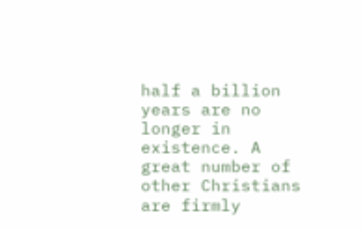half a billion years are no longer in existence. A great number of other Christians are firmly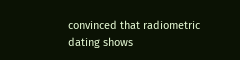convinced that radiometric dating shows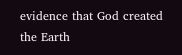evidence that God created the Earth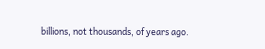billions, not thousands, of years ago.